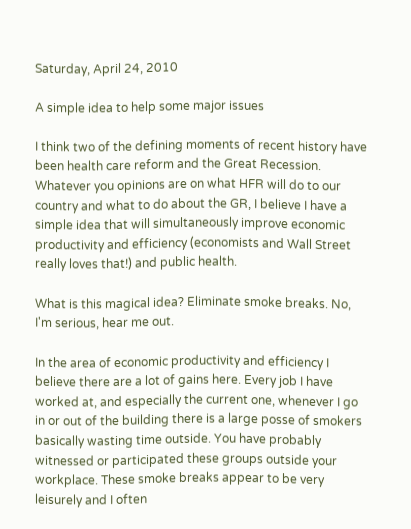Saturday, April 24, 2010

A simple idea to help some major issues

I think two of the defining moments of recent history have been health care reform and the Great Recession. Whatever you opinions are on what HFR will do to our country and what to do about the GR, I believe I have a simple idea that will simultaneously improve economic productivity and efficiency (economists and Wall Street really loves that!) and public health.

What is this magical idea? Eliminate smoke breaks. No, I'm serious, hear me out.

In the area of economic productivity and efficiency I believe there are a lot of gains here. Every job I have worked at, and especially the current one, whenever I go in or out of the building there is a large posse of smokers basically wasting time outside. You have probably witnessed or participated these groups outside your workplace. These smoke breaks appear to be very leisurely and I often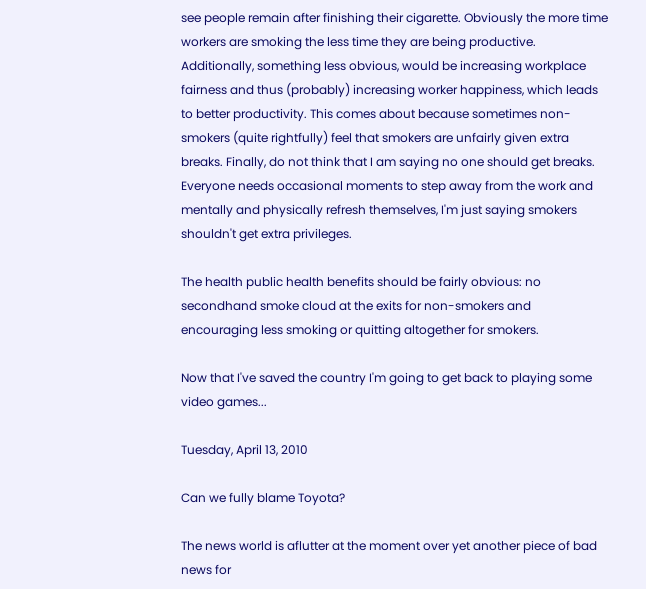see people remain after finishing their cigarette. Obviously the more time workers are smoking the less time they are being productive. Additionally, something less obvious, would be increasing workplace fairness and thus (probably) increasing worker happiness, which leads to better productivity. This comes about because sometimes non-smokers (quite rightfully) feel that smokers are unfairly given extra breaks. Finally, do not think that I am saying no one should get breaks. Everyone needs occasional moments to step away from the work and mentally and physically refresh themselves, I'm just saying smokers shouldn't get extra privileges.

The health public health benefits should be fairly obvious: no secondhand smoke cloud at the exits for non-smokers and encouraging less smoking or quitting altogether for smokers.

Now that I've saved the country I'm going to get back to playing some video games...

Tuesday, April 13, 2010

Can we fully blame Toyota?

The news world is aflutter at the moment over yet another piece of bad news for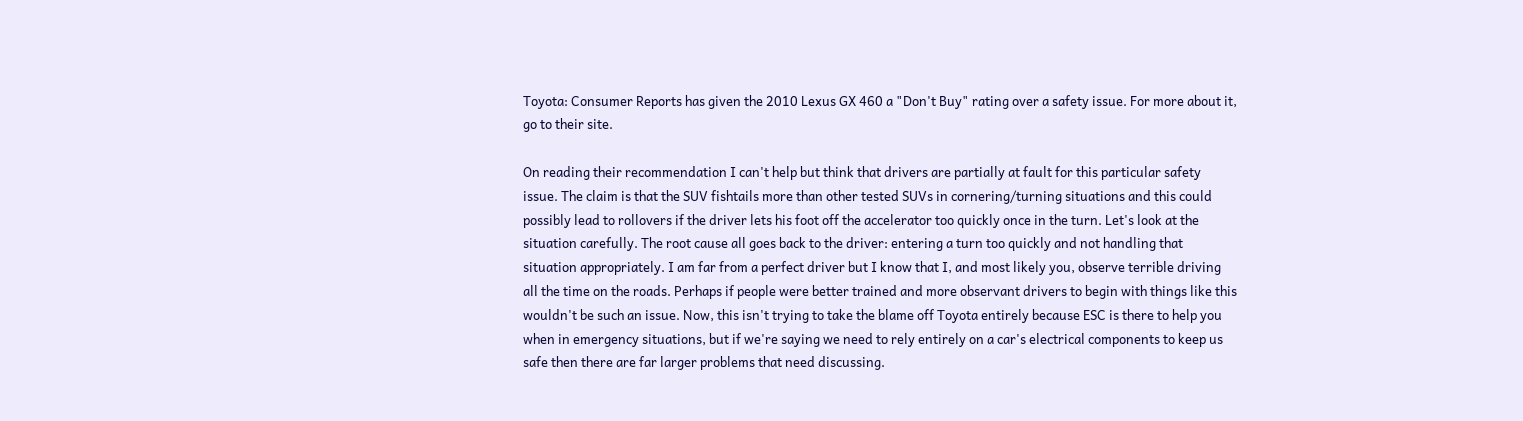Toyota: Consumer Reports has given the 2010 Lexus GX 460 a "Don't Buy" rating over a safety issue. For more about it, go to their site.

On reading their recommendation I can't help but think that drivers are partially at fault for this particular safety issue. The claim is that the SUV fishtails more than other tested SUVs in cornering/turning situations and this could possibly lead to rollovers if the driver lets his foot off the accelerator too quickly once in the turn. Let's look at the situation carefully. The root cause all goes back to the driver: entering a turn too quickly and not handling that situation appropriately. I am far from a perfect driver but I know that I, and most likely you, observe terrible driving all the time on the roads. Perhaps if people were better trained and more observant drivers to begin with things like this wouldn't be such an issue. Now, this isn't trying to take the blame off Toyota entirely because ESC is there to help you when in emergency situations, but if we're saying we need to rely entirely on a car's electrical components to keep us safe then there are far larger problems that need discussing.